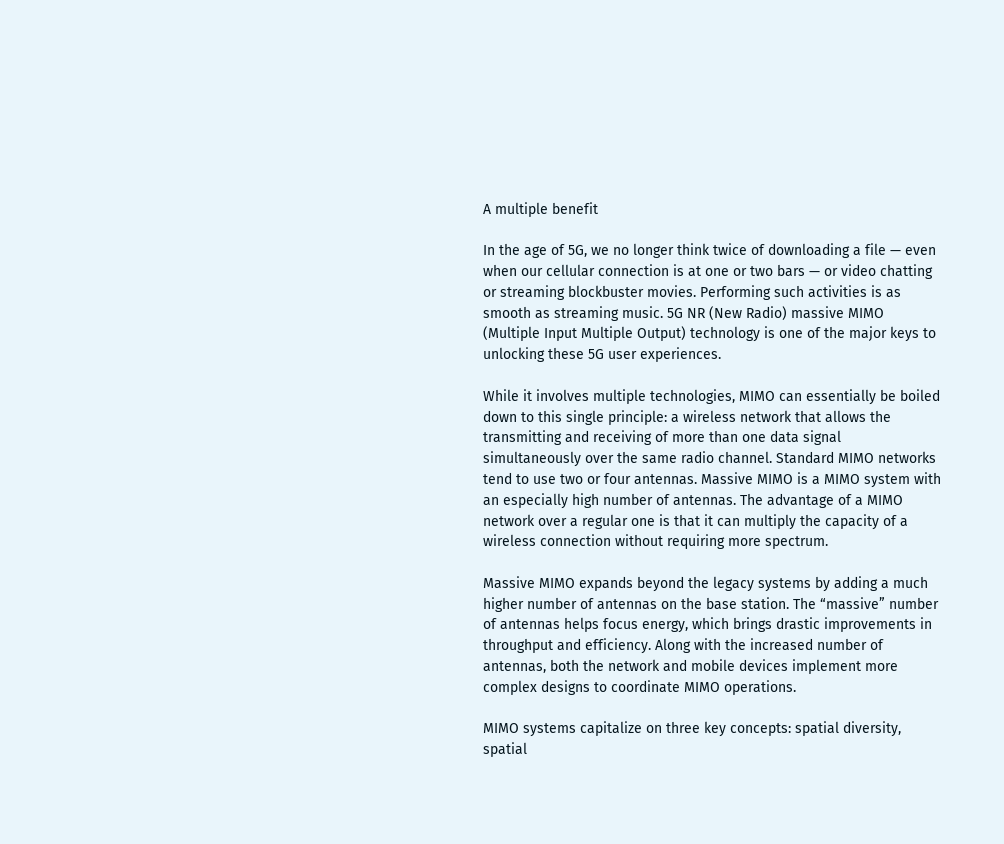A multiple benefit

In the age of 5G, we no longer think twice of downloading a file — even when our cellular connection is at one or two bars — or video chatting or streaming blockbuster movies. Performing such activities is as smooth as streaming music. 5G NR (New Radio) massive MIMO (Multiple Input Multiple Output) technology is one of the major keys to unlocking these 5G user experiences.

While it involves multiple technologies, MIMO can essentially be boiled down to this single principle: a wireless network that allows the transmitting and receiving of more than one data signal simultaneously over the same radio channel. Standard MIMO networks tend to use two or four antennas. Massive MIMO is a MIMO system with an especially high number of antennas. The advantage of a MIMO network over a regular one is that it can multiply the capacity of a wireless connection without requiring more spectrum.

Massive MIMO expands beyond the legacy systems by adding a much higher number of antennas on the base station. The “massive” number of antennas helps focus energy, which brings drastic improvements in throughput and efficiency. Along with the increased number of antennas, both the network and mobile devices implement more complex designs to coordinate MIMO operations.

MIMO systems capitalize on three key concepts: spatial diversity, spatial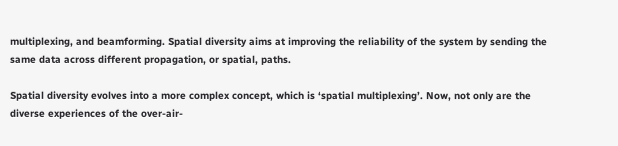multiplexing, and beamforming. Spatial diversity aims at improving the reliability of the system by sending the same data across different propagation, or spatial, paths.

Spatial diversity evolves into a more complex concept, which is ‘spatial multiplexing’. Now, not only are the diverse experiences of the over-air-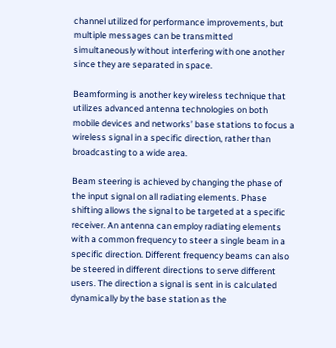channel utilized for performance improvements, but multiple messages can be transmitted simultaneously without interfering with one another since they are separated in space.

Beamforming is another key wireless technique that utilizes advanced antenna technologies on both mobile devices and networks’ base stations to focus a wireless signal in a specific direction, rather than broadcasting to a wide area.

Beam steering is achieved by changing the phase of the input signal on all radiating elements. Phase shifting allows the signal to be targeted at a specific receiver. An antenna can employ radiating elements with a common frequency to steer a single beam in a specific direction. Different frequency beams can also be steered in different directions to serve different users. The direction a signal is sent in is calculated dynamically by the base station as the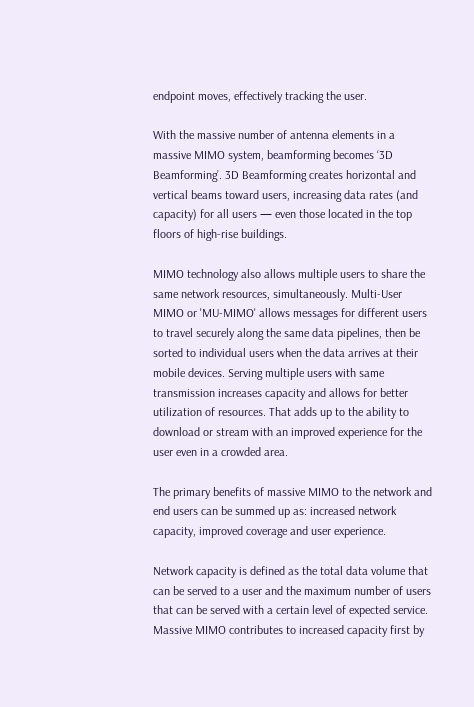endpoint moves, effectively tracking the user.

With the massive number of antenna elements in a massive MIMO system, beamforming becomes ‘3D Beamforming’. 3D Beamforming creates horizontal and vertical beams toward users, increasing data rates (and capacity) for all users — even those located in the top floors of high-rise buildings.

MIMO technology also allows multiple users to share the same network resources, simultaneously. Multi-User MIMO or 'MU-MIMO' allows messages for different users to travel securely along the same data pipelines, then be sorted to individual users when the data arrives at their mobile devices. Serving multiple users with same transmission increases capacity and allows for better utilization of resources. That adds up to the ability to download or stream with an improved experience for the user even in a crowded area.

The primary benefits of massive MIMO to the network and end users can be summed up as: increased network capacity, improved coverage and user experience.

Network capacity is defined as the total data volume that can be served to a user and the maximum number of users that can be served with a certain level of expected service. Massive MIMO contributes to increased capacity first by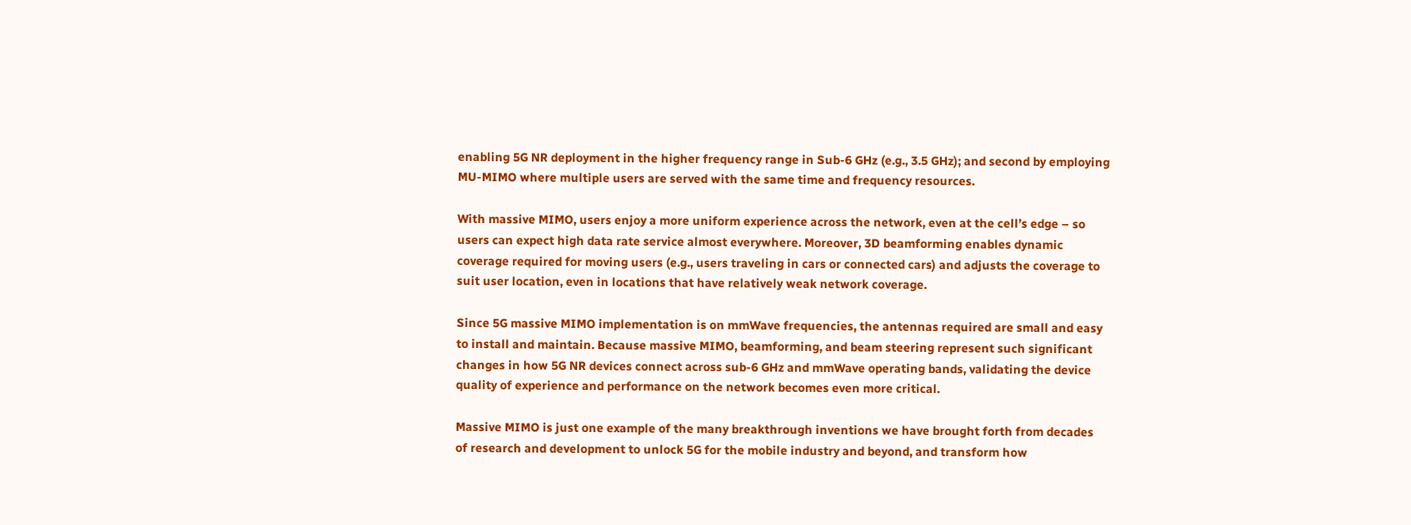enabling 5G NR deployment in the higher frequency range in Sub-6 GHz (e.g., 3.5 GHz); and second by employing MU-MIMO where multiple users are served with the same time and frequency resources.

With massive MIMO, users enjoy a more uniform experience across the network, even at the cell’s edge – so users can expect high data rate service almost everywhere. Moreover, 3D beamforming enables dynamic coverage required for moving users (e.g., users traveling in cars or connected cars) and adjusts the coverage to suit user location, even in locations that have relatively weak network coverage.

Since 5G massive MIMO implementation is on mmWave frequencies, the antennas required are small and easy to install and maintain. Because massive MIMO, beamforming, and beam steering represent such significant changes in how 5G NR devices connect across sub-6 GHz and mmWave operating bands, validating the device quality of experience and performance on the network becomes even more critical.

Massive MIMO is just one example of the many breakthrough inventions we have brought forth from decades of research and development to unlock 5G for the mobile industry and beyond, and transform how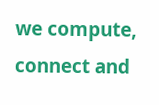we compute, connect and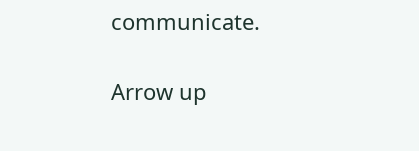communicate.

Arrow up